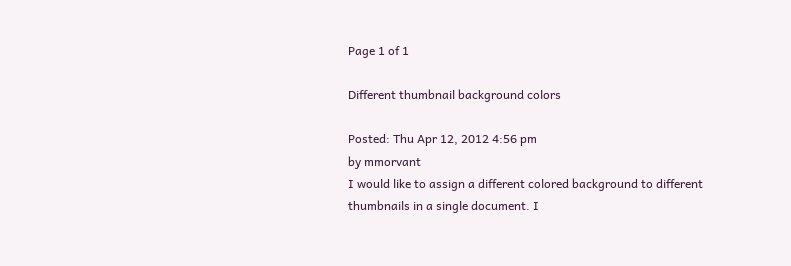Page 1 of 1

Different thumbnail background colors

Posted: Thu Apr 12, 2012 4:56 pm
by mmorvant
I would like to assign a different colored background to different thumbnails in a single document. I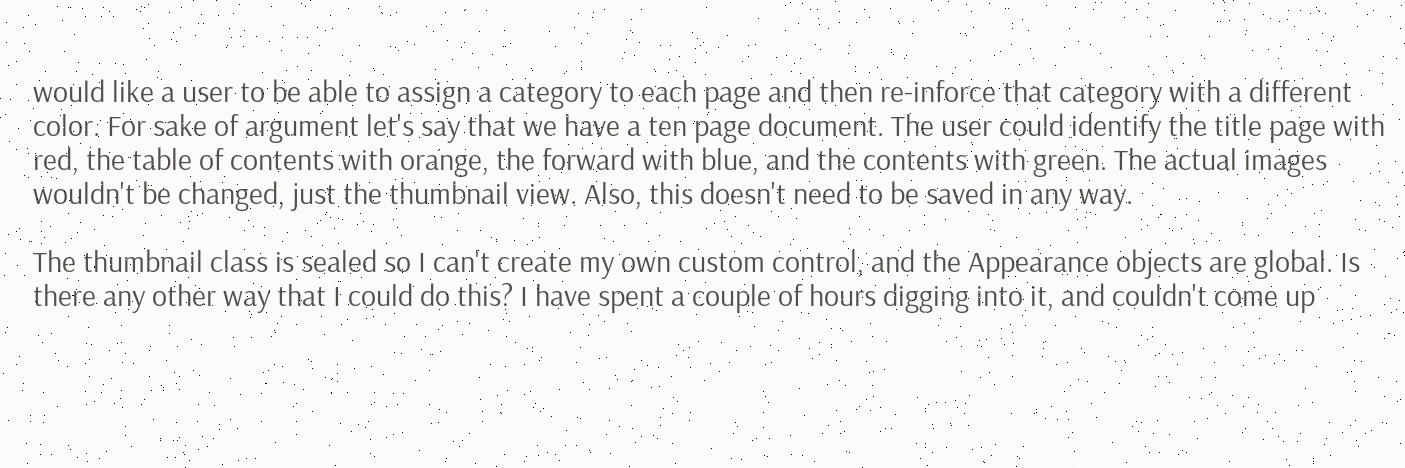would like a user to be able to assign a category to each page and then re-inforce that category with a different color. For sake of argument let's say that we have a ten page document. The user could identify the title page with red, the table of contents with orange, the forward with blue, and the contents with green. The actual images wouldn't be changed, just the thumbnail view. Also, this doesn't need to be saved in any way.

The thumbnail class is sealed so I can't create my own custom control, and the Appearance objects are global. Is there any other way that I could do this? I have spent a couple of hours digging into it, and couldn't come up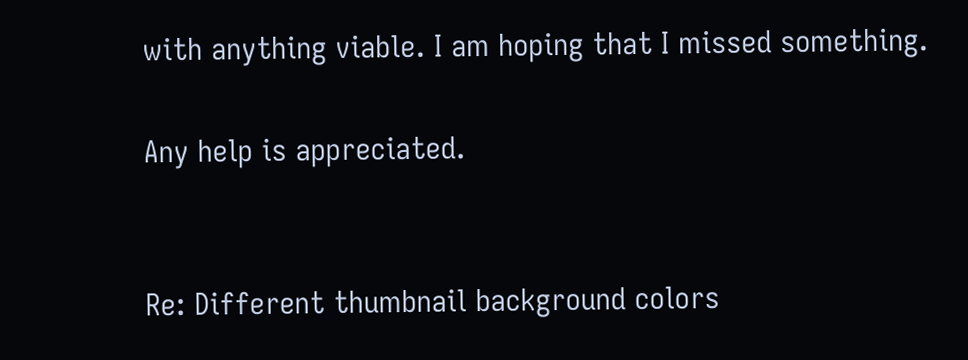with anything viable. I am hoping that I missed something.

Any help is appreciated.


Re: Different thumbnail background colors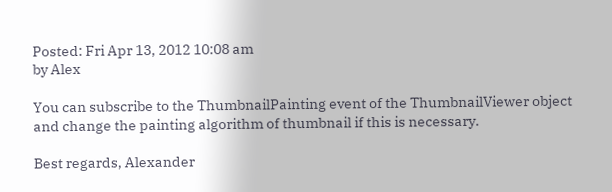Posted: Fri Apr 13, 2012 10:08 am
by Alex

You can subscribe to the ThumbnailPainting event of the ThumbnailViewer object and change the painting algorithm of thumbnail if this is necessary.

Best regards, Alexander